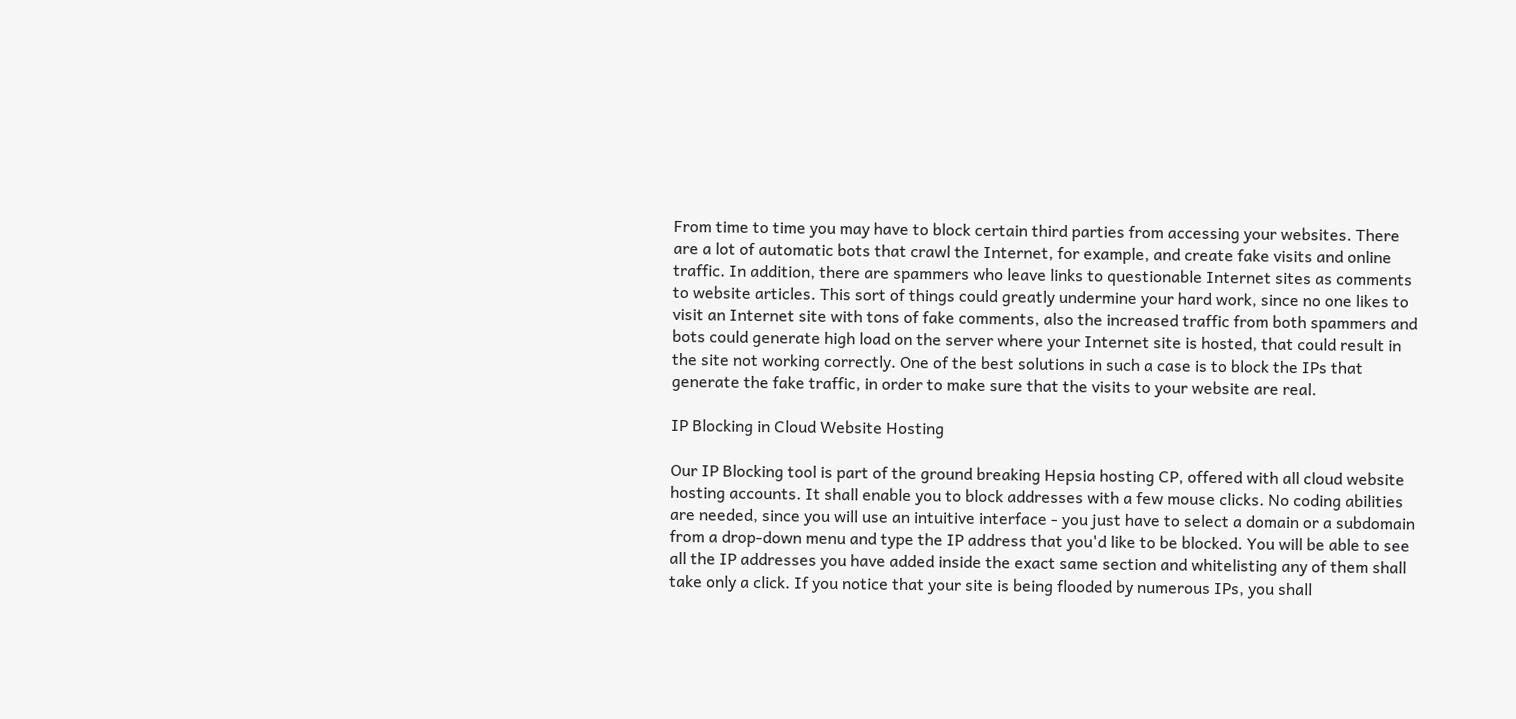From time to time you may have to block certain third parties from accessing your websites. There are a lot of automatic bots that crawl the Internet, for example, and create fake visits and online traffic. In addition, there are spammers who leave links to questionable Internet sites as comments to website articles. This sort of things could greatly undermine your hard work, since no one likes to visit an Internet site with tons of fake comments, also the increased traffic from both spammers and bots could generate high load on the server where your Internet site is hosted, that could result in the site not working correctly. One of the best solutions in such a case is to block the IPs that generate the fake traffic, in order to make sure that the visits to your website are real.

IP Blocking in Cloud Website Hosting

Our IP Blocking tool is part of the ground breaking Hepsia hosting CP, offered with all cloud website hosting accounts. It shall enable you to block addresses with a few mouse clicks. No coding abilities are needed, since you will use an intuitive interface - you just have to select a domain or a subdomain from a drop-down menu and type the IP address that you'd like to be blocked. You will be able to see all the IP addresses you have added inside the exact same section and whitelisting any of them shall take only a click. If you notice that your site is being flooded by numerous IPs, you shall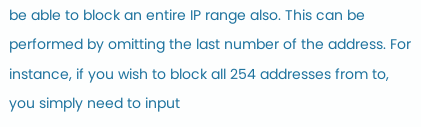be able to block an entire IP range also. This can be performed by omitting the last number of the address. For instance, if you wish to block all 254 addresses from to, you simply need to input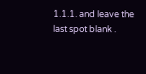1.1.1. and leave the last spot blank .